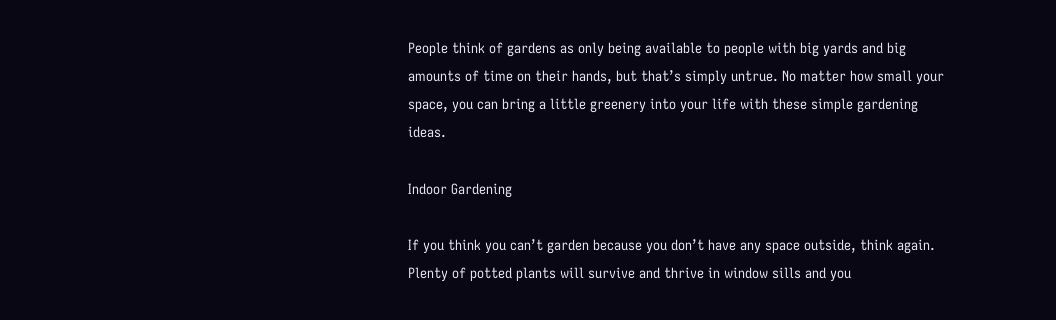People think of gardens as only being available to people with big yards and big amounts of time on their hands, but that’s simply untrue. No matter how small your space, you can bring a little greenery into your life with these simple gardening ideas.

Indoor Gardening

If you think you can’t garden because you don’t have any space outside, think again. Plenty of potted plants will survive and thrive in window sills and you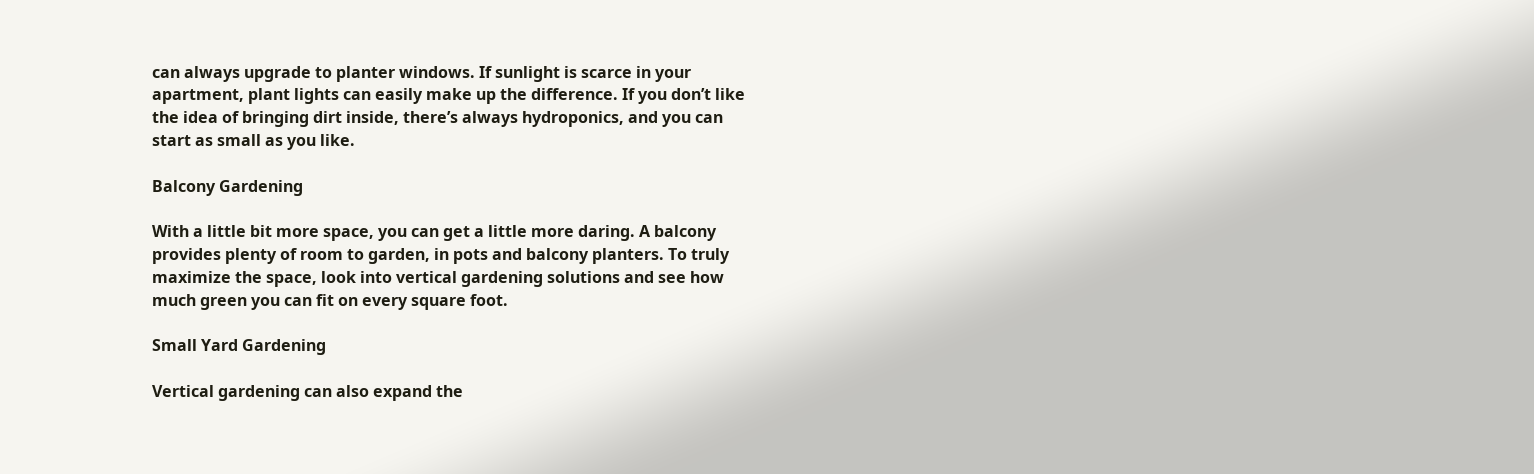can always upgrade to planter windows. If sunlight is scarce in your apartment, plant lights can easily make up the difference. If you don’t like the idea of bringing dirt inside, there’s always hydroponics, and you can start as small as you like.

Balcony Gardening

With a little bit more space, you can get a little more daring. A balcony provides plenty of room to garden, in pots and balcony planters. To truly maximize the space, look into vertical gardening solutions and see how much green you can fit on every square foot.

Small Yard Gardening

Vertical gardening can also expand the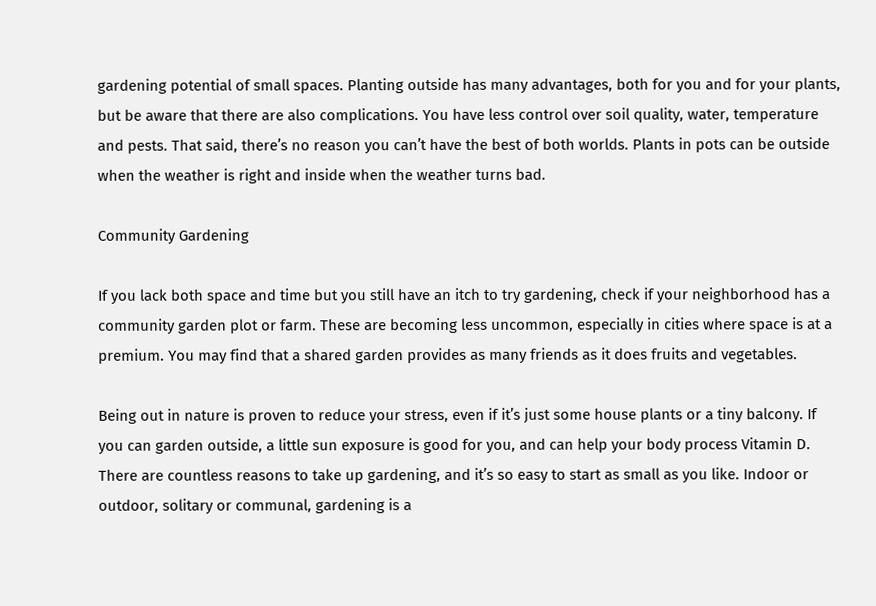gardening potential of small spaces. Planting outside has many advantages, both for you and for your plants, but be aware that there are also complications. You have less control over soil quality, water, temperature and pests. That said, there’s no reason you can’t have the best of both worlds. Plants in pots can be outside when the weather is right and inside when the weather turns bad.

Community Gardening

If you lack both space and time but you still have an itch to try gardening, check if your neighborhood has a community garden plot or farm. These are becoming less uncommon, especially in cities where space is at a premium. You may find that a shared garden provides as many friends as it does fruits and vegetables.

Being out in nature is proven to reduce your stress, even if it’s just some house plants or a tiny balcony. If you can garden outside, a little sun exposure is good for you, and can help your body process Vitamin D. There are countless reasons to take up gardening, and it’s so easy to start as small as you like. Indoor or outdoor, solitary or communal, gardening is a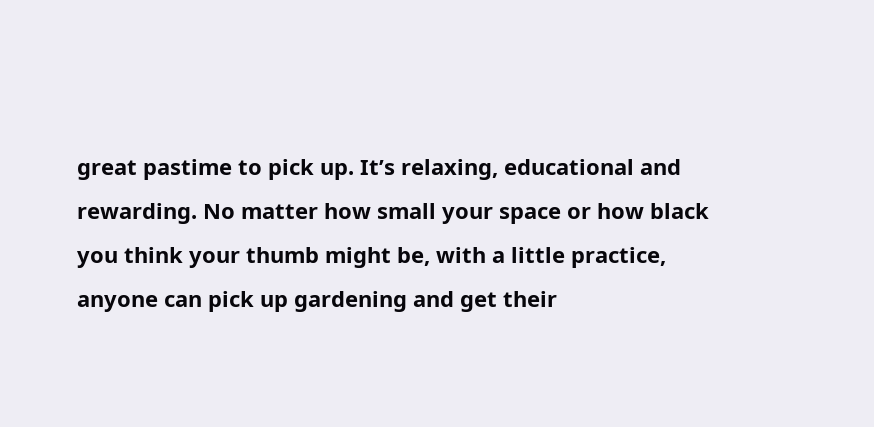great pastime to pick up. It’s relaxing, educational and rewarding. No matter how small your space or how black you think your thumb might be, with a little practice, anyone can pick up gardening and get their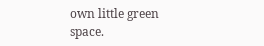own little green space.